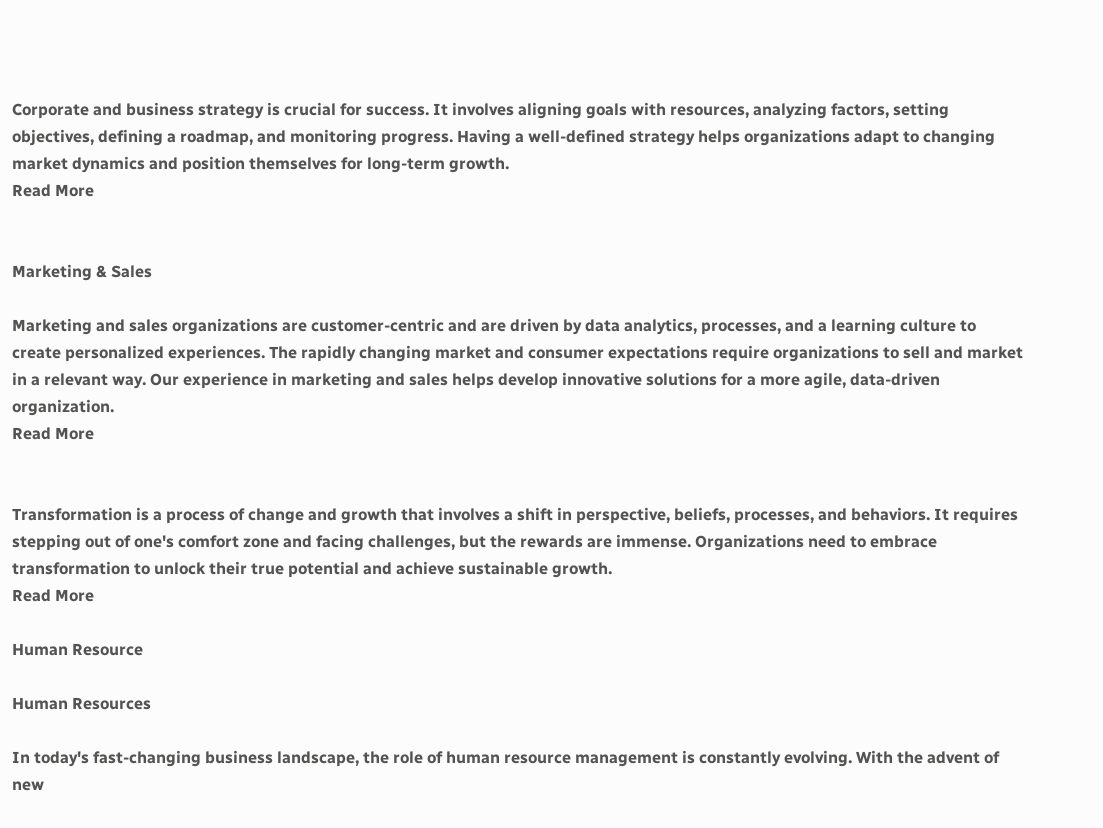Corporate and business strategy is crucial for success. It involves aligning goals with resources, analyzing factors, setting objectives, defining a roadmap, and monitoring progress. Having a well-defined strategy helps organizations adapt to changing market dynamics and position themselves for long-term growth.
Read More


Marketing & Sales

Marketing and sales organizations are customer-centric and are driven by data analytics, processes, and a learning culture to create personalized experiences. The rapidly changing market and consumer expectations require organizations to sell and market in a relevant way. Our experience in marketing and sales helps develop innovative solutions for a more agile, data-driven organization.
Read More


Transformation is a process of change and growth that involves a shift in perspective, beliefs, processes, and behaviors. It requires stepping out of one's comfort zone and facing challenges, but the rewards are immense. Organizations need to embrace transformation to unlock their true potential and achieve sustainable growth.
Read More

Human Resource

Human Resources

In today's fast-changing business landscape, the role of human resource management is constantly evolving. With the advent of new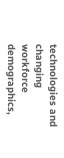technologies and changing workforce demographics,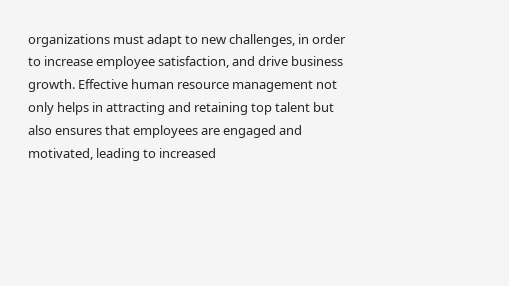organizations must adapt to new challenges, in order to increase employee satisfaction, and drive business growth. Effective human resource management not only helps in attracting and retaining top talent but also ensures that employees are engaged and motivated, leading to increased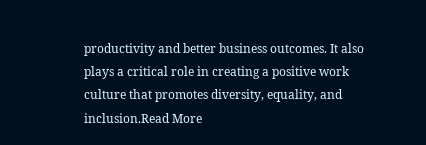productivity and better business outcomes. It also plays a critical role in creating a positive work culture that promotes diversity, equality, and inclusion.Read More